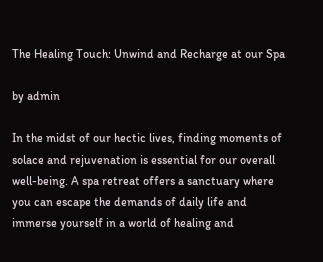The Healing Touch: Unwind and Recharge at our Spa

by admin

In the midst of our hectic lives, finding moments of solace and rejuvenation is essential for our overall well-being. A spa retreat offers a sanctuary where you can escape the demands of daily life and immerse yourself in a world of healing and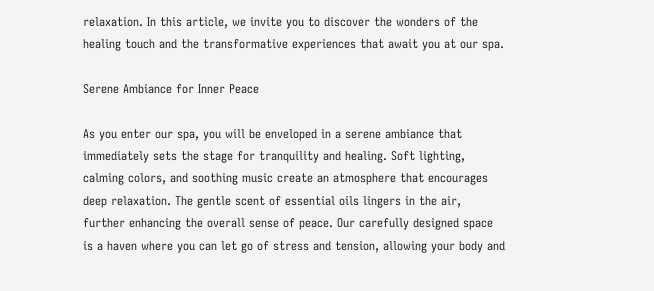relaxation. In this article, we invite you to discover the wonders of the healing touch and the transformative experiences that await you at our spa.

Serene Ambiance for Inner Peace

As you enter our spa, you will be enveloped in a serene ambiance that immediately sets the stage for tranquility and healing. Soft lighting, calming colors, and soothing music create an atmosphere that encourages deep relaxation. The gentle scent of essential oils lingers in the air, further enhancing the overall sense of peace. Our carefully designed space is a haven where you can let go of stress and tension, allowing your body and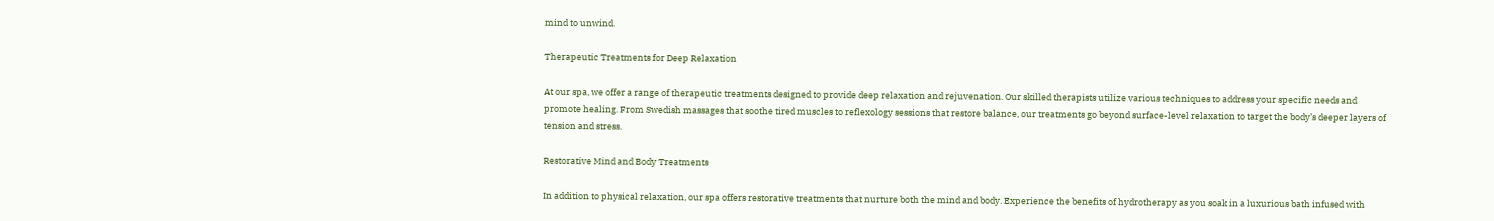mind to unwind.

Therapeutic Treatments for Deep Relaxation

At our spa, we offer a range of therapeutic treatments designed to provide deep relaxation and rejuvenation. Our skilled therapists utilize various techniques to address your specific needs and promote healing. From Swedish massages that soothe tired muscles to reflexology sessions that restore balance, our treatments go beyond surface-level relaxation to target the body’s deeper layers of tension and stress.

Restorative Mind and Body Treatments

In addition to physical relaxation, our spa offers restorative treatments that nurture both the mind and body. Experience the benefits of hydrotherapy as you soak in a luxurious bath infused with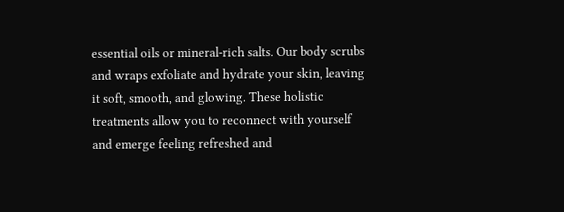essential oils or mineral-rich salts. Our body scrubs and wraps exfoliate and hydrate your skin, leaving it soft, smooth, and glowing. These holistic treatments allow you to reconnect with yourself and emerge feeling refreshed and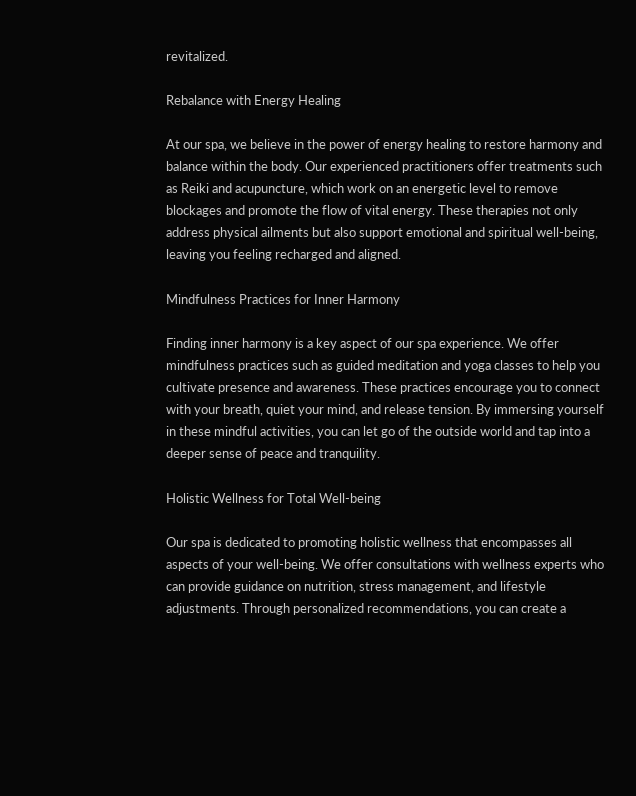revitalized.

Rebalance with Energy Healing

At our spa, we believe in the power of energy healing to restore harmony and balance within the body. Our experienced practitioners offer treatments such as Reiki and acupuncture, which work on an energetic level to remove blockages and promote the flow of vital energy. These therapies not only address physical ailments but also support emotional and spiritual well-being, leaving you feeling recharged and aligned.

Mindfulness Practices for Inner Harmony

Finding inner harmony is a key aspect of our spa experience. We offer mindfulness practices such as guided meditation and yoga classes to help you cultivate presence and awareness. These practices encourage you to connect with your breath, quiet your mind, and release tension. By immersing yourself in these mindful activities, you can let go of the outside world and tap into a deeper sense of peace and tranquility.

Holistic Wellness for Total Well-being

Our spa is dedicated to promoting holistic wellness that encompasses all aspects of your well-being. We offer consultations with wellness experts who can provide guidance on nutrition, stress management, and lifestyle adjustments. Through personalized recommendations, you can create a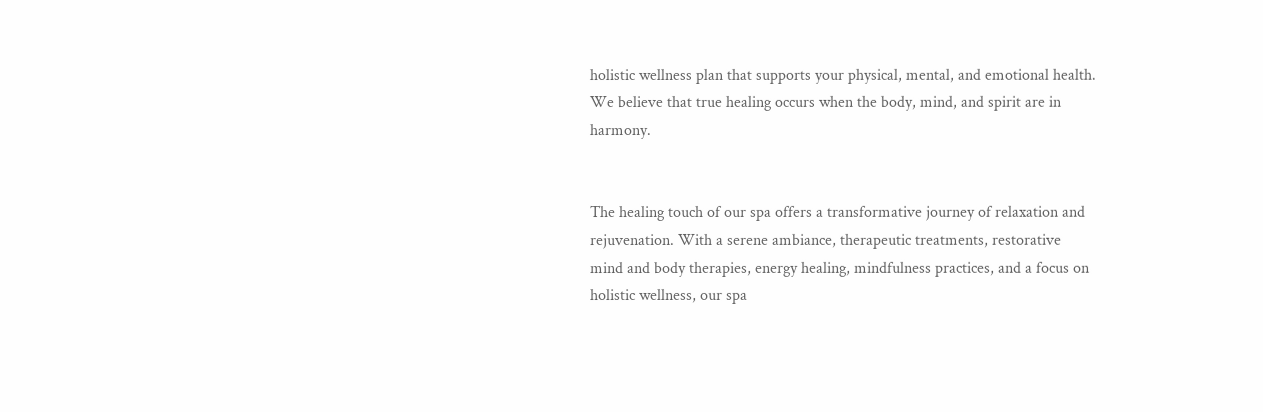holistic wellness plan that supports your physical, mental, and emotional health. We believe that true healing occurs when the body, mind, and spirit are in harmony.


The healing touch of our spa offers a transformative journey of relaxation and rejuvenation. With a serene ambiance, therapeutic treatments, restorative mind and body therapies, energy healing, mindfulness practices, and a focus on holistic wellness, our spa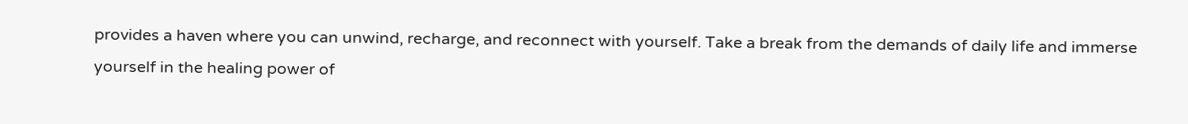provides a haven where you can unwind, recharge, and reconnect with yourself. Take a break from the demands of daily life and immerse yourself in the healing power of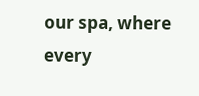our spa, where every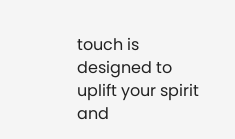touch is designed to uplift your spirit and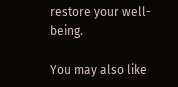restore your well-being.

You may also like